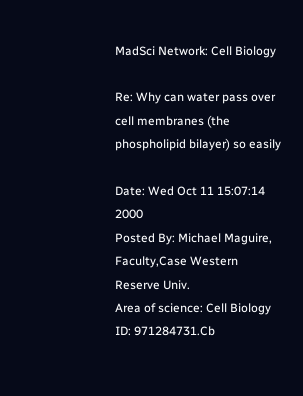MadSci Network: Cell Biology

Re: Why can water pass over cell membranes (the phospholipid bilayer) so easily

Date: Wed Oct 11 15:07:14 2000
Posted By: Michael Maguire, Faculty,Case Western Reserve Univ.
Area of science: Cell Biology
ID: 971284731.Cb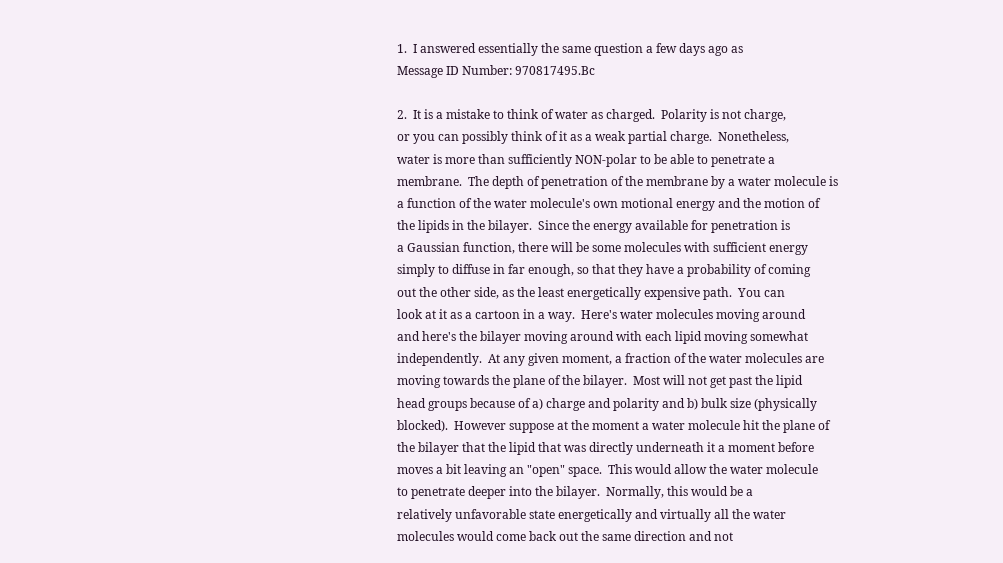1.  I answered essentially the same question a few days ago as
Message ID Number: 970817495.Bc

2.  It is a mistake to think of water as charged.  Polarity is not charge,
or you can possibly think of it as a weak partial charge.  Nonetheless,
water is more than sufficiently NON-polar to be able to penetrate a
membrane.  The depth of penetration of the membrane by a water molecule is
a function of the water molecule's own motional energy and the motion of
the lipids in the bilayer.  Since the energy available for penetration is
a Gaussian function, there will be some molecules with sufficient energy
simply to diffuse in far enough, so that they have a probability of coming
out the other side, as the least energetically expensive path.  You can
look at it as a cartoon in a way.  Here's water molecules moving around
and here's the bilayer moving around with each lipid moving somewhat
independently.  At any given moment, a fraction of the water molecules are
moving towards the plane of the bilayer.  Most will not get past the lipid
head groups because of a) charge and polarity and b) bulk size (physically
blocked).  However suppose at the moment a water molecule hit the plane of
the bilayer that the lipid that was directly underneath it a moment before
moves a bit leaving an "open" space.  This would allow the water molecule
to penetrate deeper into the bilayer.  Normally, this would be a
relatively unfavorable state energetically and virtually all the water
molecules would come back out the same direction and not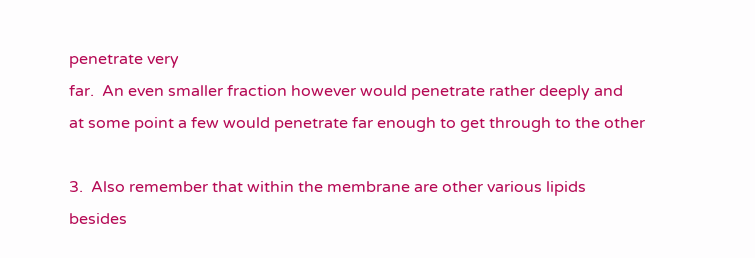penetrate very
far.  An even smaller fraction however would penetrate rather deeply and
at some point a few would penetrate far enough to get through to the other

3.  Also remember that within the membrane are other various lipids
besides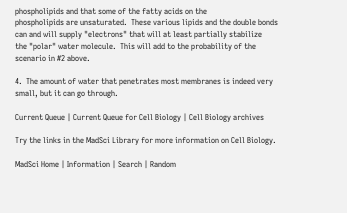phospholipids and that some of the fatty acids on the
phospholipids are unsaturated.  These various lipids and the double bonds
can and will supply "electrons" that will at least partially stabilize
the "polar" water molecule.  This will add to the probability of the
scenario in #2 above.

4.  The amount of water that penetrates most membranes is indeed very
small, but it can go through.

Current Queue | Current Queue for Cell Biology | Cell Biology archives

Try the links in the MadSci Library for more information on Cell Biology.

MadSci Home | Information | Search | Random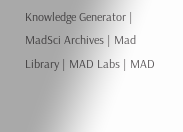Knowledge Generator | MadSci Archives | Mad Library | MAD Labs | MAD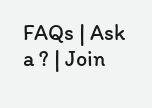FAQs | Ask a ? | Join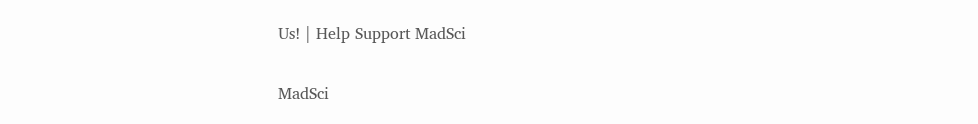Us! | Help Support MadSci

MadSci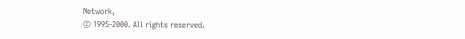Network,
© 1995-2000. All rights reserved.